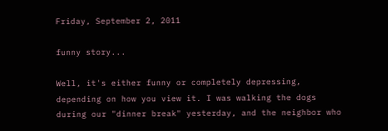Friday, September 2, 2011

funny story...

Well, it's either funny or completely depressing, depending on how you view it. I was walking the dogs during our "dinner break" yesterday, and the neighbor who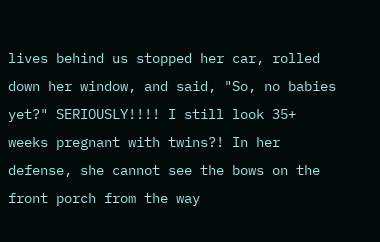lives behind us stopped her car, rolled down her window, and said, "So, no babies yet?" SERIOUSLY!!!! I still look 35+ weeks pregnant with twins?! In her defense, she cannot see the bows on the front porch from the way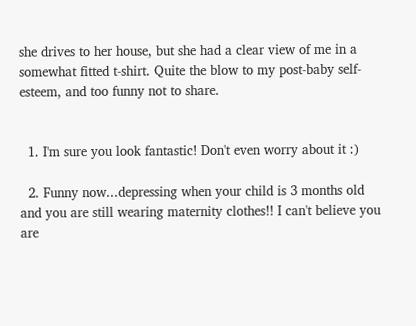she drives to her house, but she had a clear view of me in a somewhat fitted t-shirt. Quite the blow to my post-baby self-esteem, and too funny not to share.


  1. I'm sure you look fantastic! Don't even worry about it :)

  2. Funny now...depressing when your child is 3 months old and you are still wearing maternity clothes!! I can't believe you are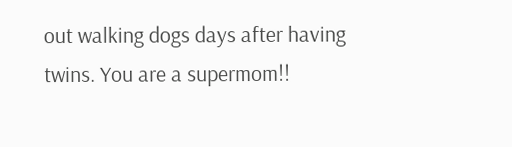out walking dogs days after having twins. You are a supermom!!